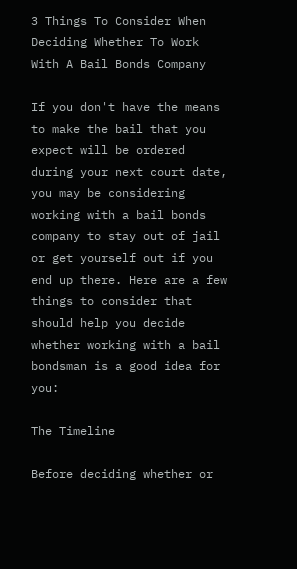3 Things To Consider When Deciding Whether To Work With A Bail Bonds Company

If you don't have the means to make the bail that you expect will be ordered during your next court date, you may be considering working with a bail bonds company to stay out of jail or get yourself out if you end up there. Here are a few things to consider that should help you decide whether working with a bail bondsman is a good idea for you:

The Timeline

Before deciding whether or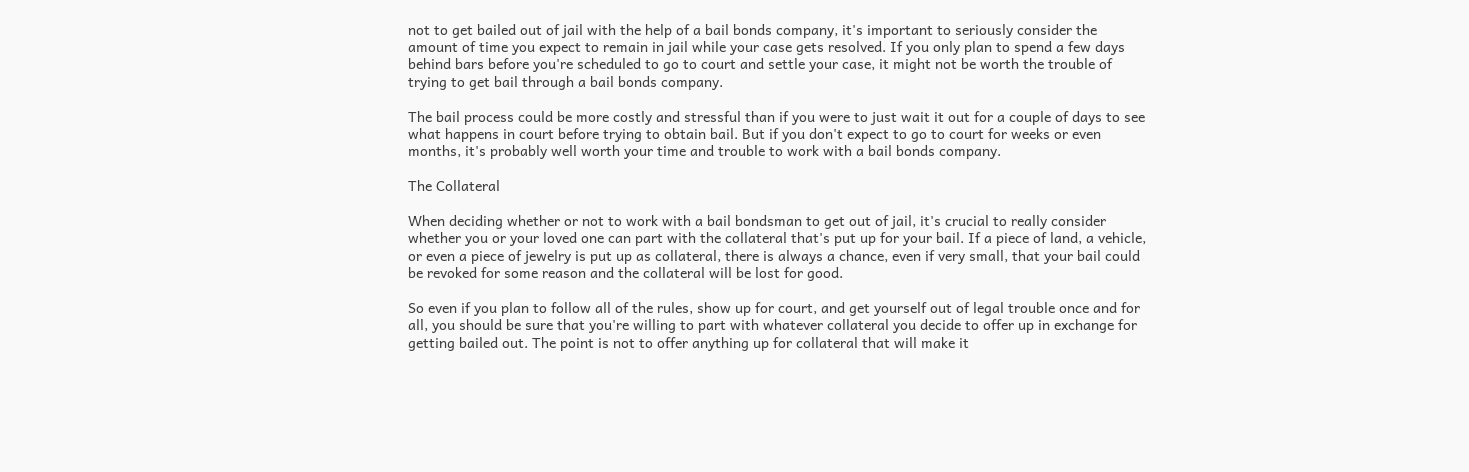not to get bailed out of jail with the help of a bail bonds company, it's important to seriously consider the amount of time you expect to remain in jail while your case gets resolved. If you only plan to spend a few days behind bars before you're scheduled to go to court and settle your case, it might not be worth the trouble of trying to get bail through a bail bonds company.

The bail process could be more costly and stressful than if you were to just wait it out for a couple of days to see what happens in court before trying to obtain bail. But if you don't expect to go to court for weeks or even months, it's probably well worth your time and trouble to work with a bail bonds company.

The Collateral

When deciding whether or not to work with a bail bondsman to get out of jail, it's crucial to really consider whether you or your loved one can part with the collateral that's put up for your bail. If a piece of land, a vehicle, or even a piece of jewelry is put up as collateral, there is always a chance, even if very small, that your bail could be revoked for some reason and the collateral will be lost for good.

So even if you plan to follow all of the rules, show up for court, and get yourself out of legal trouble once and for all, you should be sure that you're willing to part with whatever collateral you decide to offer up in exchange for getting bailed out. The point is not to offer anything up for collateral that will make it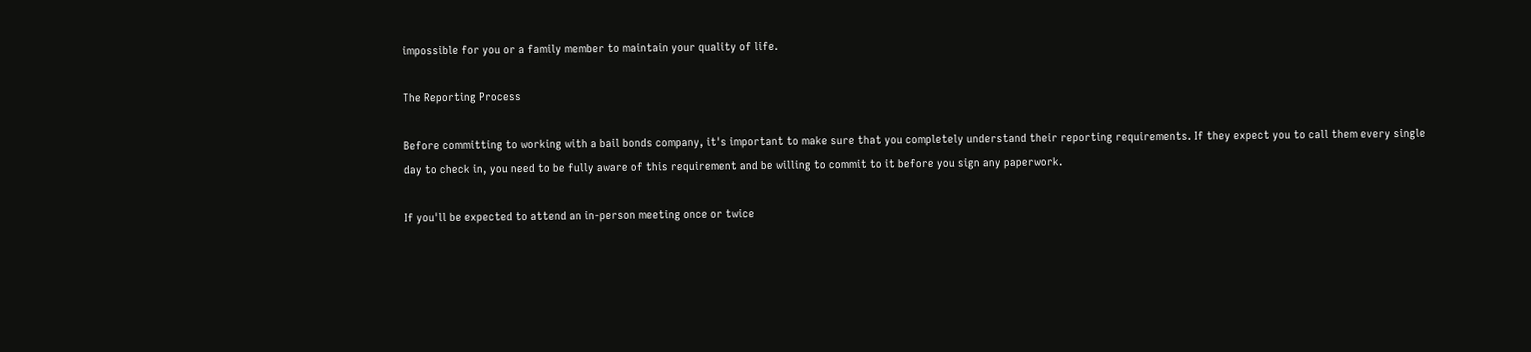impossible for you or a family member to maintain your quality of life.

The Reporting Process

Before committing to working with a bail bonds company, it's important to make sure that you completely understand their reporting requirements. If they expect you to call them every single day to check in, you need to be fully aware of this requirement and be willing to commit to it before you sign any paperwork.

If you'll be expected to attend an in-person meeting once or twice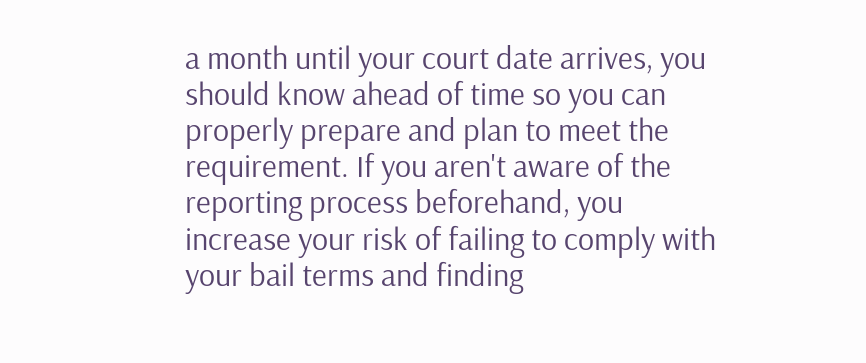a month until your court date arrives, you should know ahead of time so you can properly prepare and plan to meet the requirement. If you aren't aware of the reporting process beforehand, you increase your risk of failing to comply with your bail terms and finding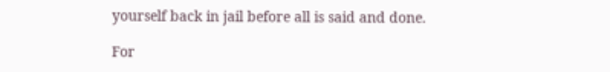yourself back in jail before all is said and done.

For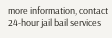more information, contact 24-hour jail bail services